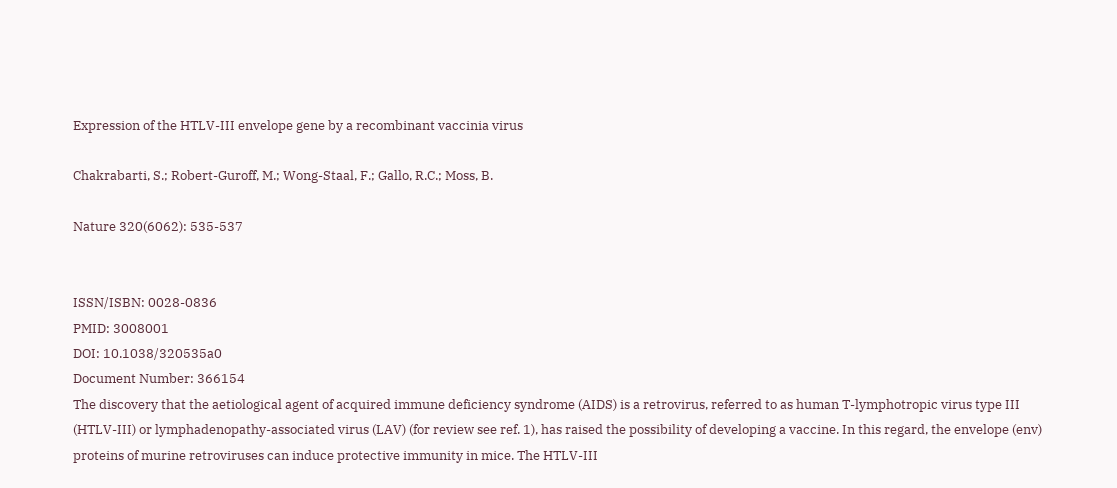Expression of the HTLV-III envelope gene by a recombinant vaccinia virus

Chakrabarti, S.; Robert-Guroff, M.; Wong-Staal, F.; Gallo, R.C.; Moss, B.

Nature 320(6062): 535-537


ISSN/ISBN: 0028-0836
PMID: 3008001
DOI: 10.1038/320535a0
Document Number: 366154
The discovery that the aetiological agent of acquired immune deficiency syndrome (AIDS) is a retrovirus, referred to as human T-lymphotropic virus type III (HTLV-III) or lymphadenopathy-associated virus (LAV) (for review see ref. 1), has raised the possibility of developing a vaccine. In this regard, the envelope (env) proteins of murine retroviruses can induce protective immunity in mice. The HTLV-III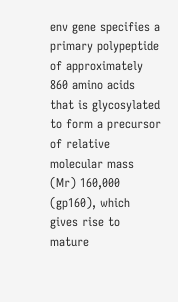env gene specifies a primary polypeptide of approximately 860 amino acids that is glycosylated to form a precursor of relative molecular mass (Mr) 160,000 (gp160), which gives rise to mature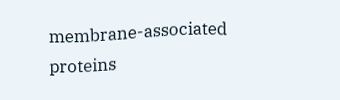membrane-associated proteins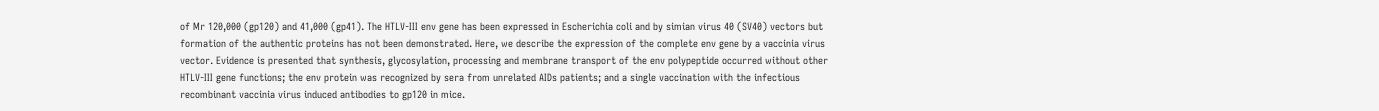of Mr 120,000 (gp120) and 41,000 (gp41). The HTLV-III env gene has been expressed in Escherichia coli and by simian virus 40 (SV40) vectors but formation of the authentic proteins has not been demonstrated. Here, we describe the expression of the complete env gene by a vaccinia virus vector. Evidence is presented that synthesis, glycosylation, processing and membrane transport of the env polypeptide occurred without other HTLV-III gene functions; the env protein was recognized by sera from unrelated AIDs patients; and a single vaccination with the infectious recombinant vaccinia virus induced antibodies to gp120 in mice.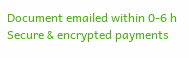Document emailed within 0-6 h
Secure & encrypted payments